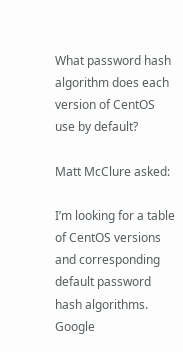What password hash algorithm does each version of CentOS use by default?

Matt McClure asked:

I’m looking for a table of CentOS versions and corresponding default password hash algorithms. Google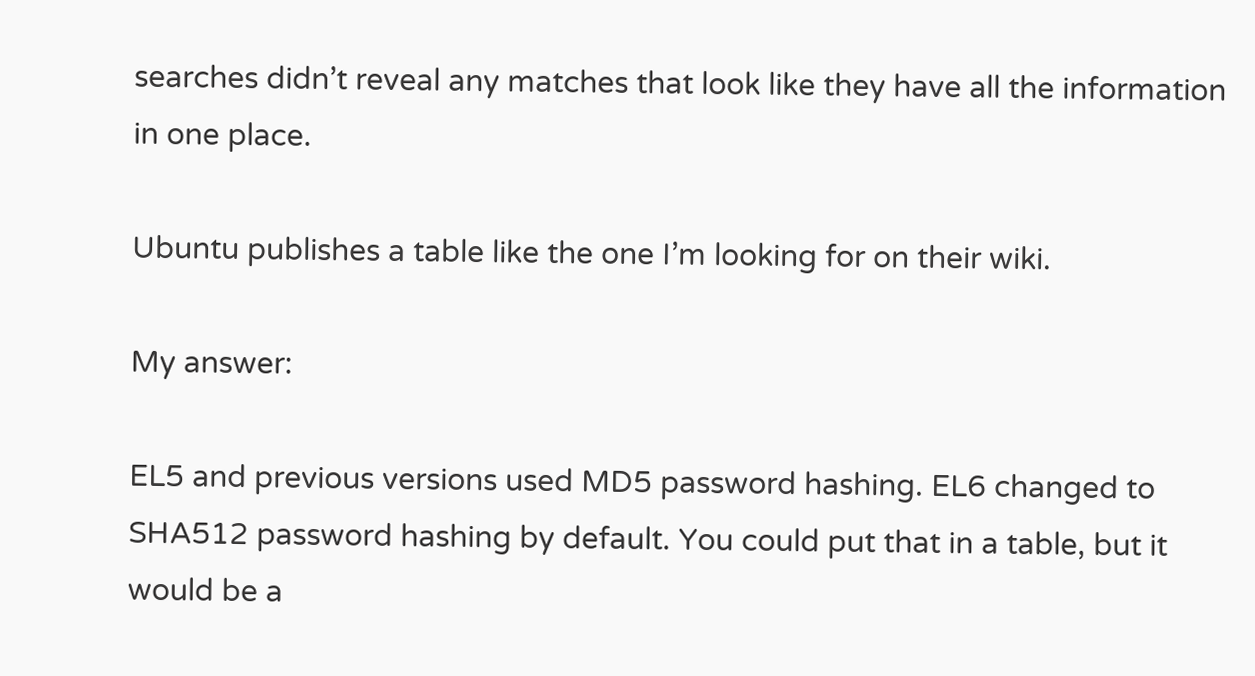searches didn’t reveal any matches that look like they have all the information in one place.

Ubuntu publishes a table like the one I’m looking for on their wiki.

My answer:

EL5 and previous versions used MD5 password hashing. EL6 changed to SHA512 password hashing by default. You could put that in a table, but it would be a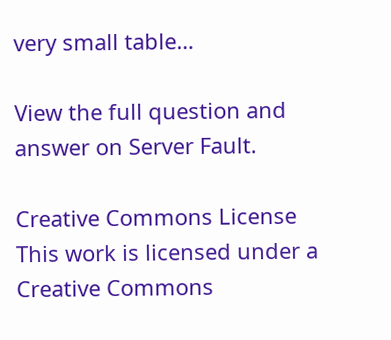very small table…

View the full question and answer on Server Fault.

Creative Commons License
This work is licensed under a Creative Commons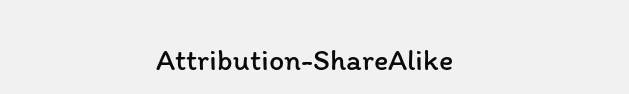Attribution-ShareAlike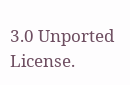3.0 Unported License.